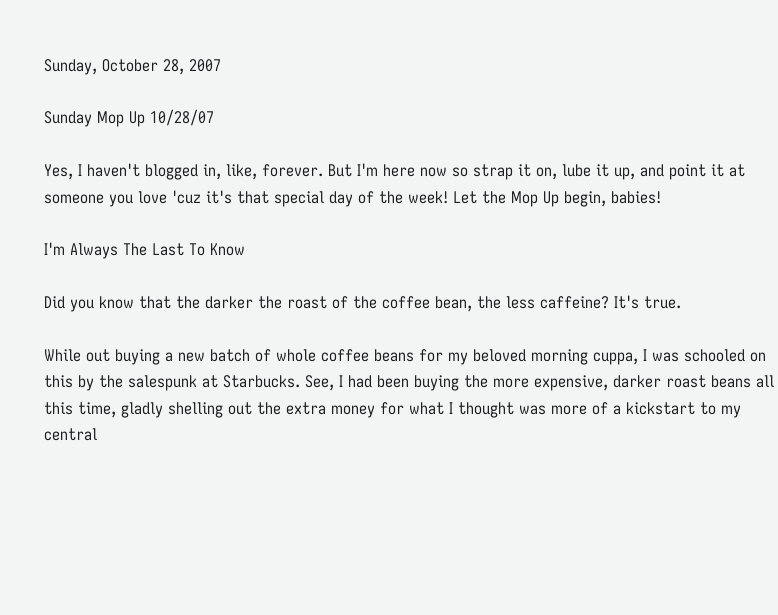Sunday, October 28, 2007

Sunday Mop Up 10/28/07

Yes, I haven't blogged in, like, forever. But I'm here now so strap it on, lube it up, and point it at someone you love 'cuz it's that special day of the week! Let the Mop Up begin, babies!

I'm Always The Last To Know

Did you know that the darker the roast of the coffee bean, the less caffeine? It's true.

While out buying a new batch of whole coffee beans for my beloved morning cuppa, I was schooled on this by the salespunk at Starbucks. See, I had been buying the more expensive, darker roast beans all this time, gladly shelling out the extra money for what I thought was more of a kickstart to my central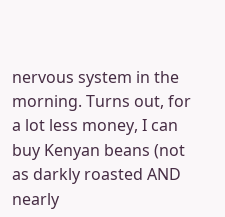nervous system in the morning. Turns out, for a lot less money, I can buy Kenyan beans (not as darkly roasted AND nearly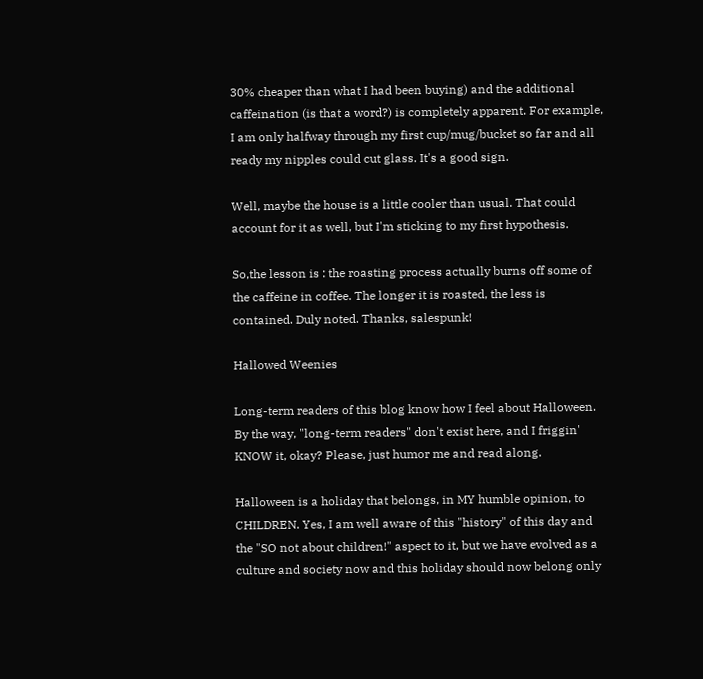30% cheaper than what I had been buying) and the additional caffeination (is that a word?) is completely apparent. For example, I am only halfway through my first cup/mug/bucket so far and all ready my nipples could cut glass. It's a good sign.

Well, maybe the house is a little cooler than usual. That could account for it as well, but I'm sticking to my first hypothesis.

So,the lesson is : the roasting process actually burns off some of the caffeine in coffee. The longer it is roasted, the less is contained. Duly noted. Thanks, salespunk!

Hallowed Weenies

Long-term readers of this blog know how I feel about Halloween. By the way, "long-term readers" don't exist here, and I friggin' KNOW it, okay? Please, just humor me and read along.

Halloween is a holiday that belongs, in MY humble opinion, to CHILDREN. Yes, I am well aware of this "history" of this day and the "SO not about children!" aspect to it, but we have evolved as a culture and society now and this holiday should now belong only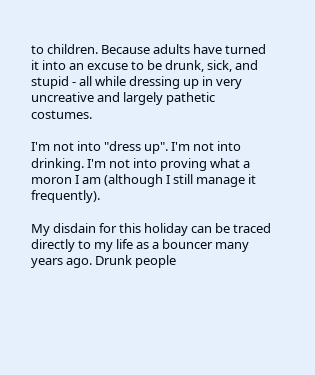to children. Because adults have turned it into an excuse to be drunk, sick, and stupid - all while dressing up in very uncreative and largely pathetic costumes.

I'm not into "dress up". I'm not into drinking. I'm not into proving what a moron I am (although I still manage it frequently).

My disdain for this holiday can be traced directly to my life as a bouncer many years ago. Drunk people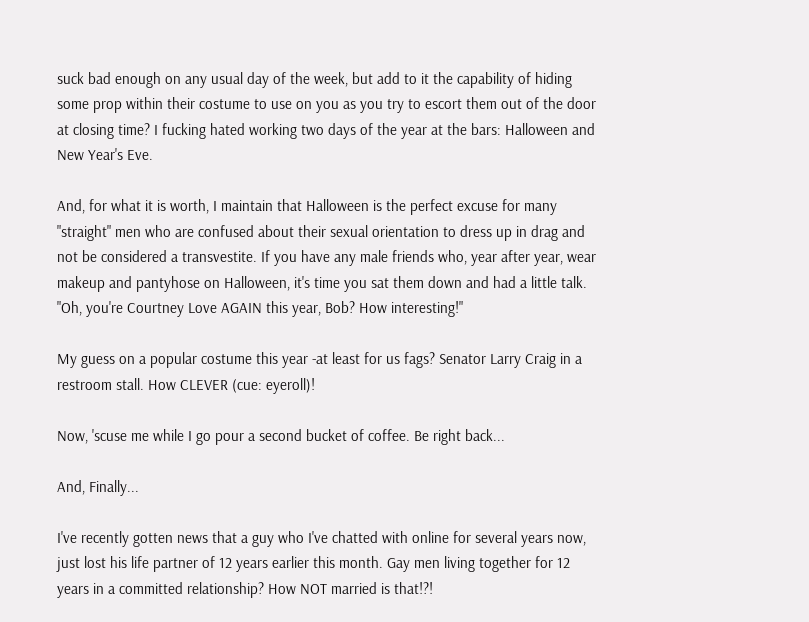suck bad enough on any usual day of the week, but add to it the capability of hiding some prop within their costume to use on you as you try to escort them out of the door at closing time? I fucking hated working two days of the year at the bars: Halloween and New Year's Eve.

And, for what it is worth, I maintain that Halloween is the perfect excuse for many "straight" men who are confused about their sexual orientation to dress up in drag and not be considered a transvestite. If you have any male friends who, year after year, wear makeup and pantyhose on Halloween, it's time you sat them down and had a little talk. "Oh, you're Courtney Love AGAIN this year, Bob? How interesting!"

My guess on a popular costume this year -at least for us fags? Senator Larry Craig in a restroom stall. How CLEVER (cue: eyeroll)!

Now, 'scuse me while I go pour a second bucket of coffee. Be right back...

And, Finally...

I've recently gotten news that a guy who I've chatted with online for several years now, just lost his life partner of 12 years earlier this month. Gay men living together for 12 years in a committed relationship? How NOT married is that!?!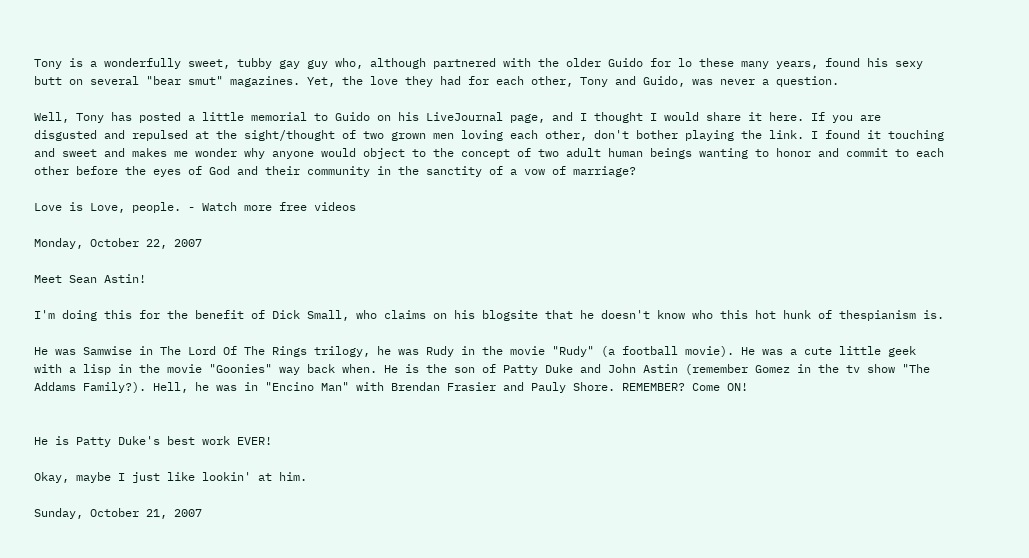Tony is a wonderfully sweet, tubby gay guy who, although partnered with the older Guido for lo these many years, found his sexy butt on several "bear smut" magazines. Yet, the love they had for each other, Tony and Guido, was never a question.

Well, Tony has posted a little memorial to Guido on his LiveJournal page, and I thought I would share it here. If you are disgusted and repulsed at the sight/thought of two grown men loving each other, don't bother playing the link. I found it touching and sweet and makes me wonder why anyone would object to the concept of two adult human beings wanting to honor and commit to each other before the eyes of God and their community in the sanctity of a vow of marriage?

Love is Love, people. - Watch more free videos

Monday, October 22, 2007

Meet Sean Astin!

I'm doing this for the benefit of Dick Small, who claims on his blogsite that he doesn't know who this hot hunk of thespianism is.

He was Samwise in The Lord Of The Rings trilogy, he was Rudy in the movie "Rudy" (a football movie). He was a cute little geek with a lisp in the movie "Goonies" way back when. He is the son of Patty Duke and John Astin (remember Gomez in the tv show "The Addams Family?). Hell, he was in "Encino Man" with Brendan Frasier and Pauly Shore. REMEMBER? Come ON!


He is Patty Duke's best work EVER!

Okay, maybe I just like lookin' at him.

Sunday, October 21, 2007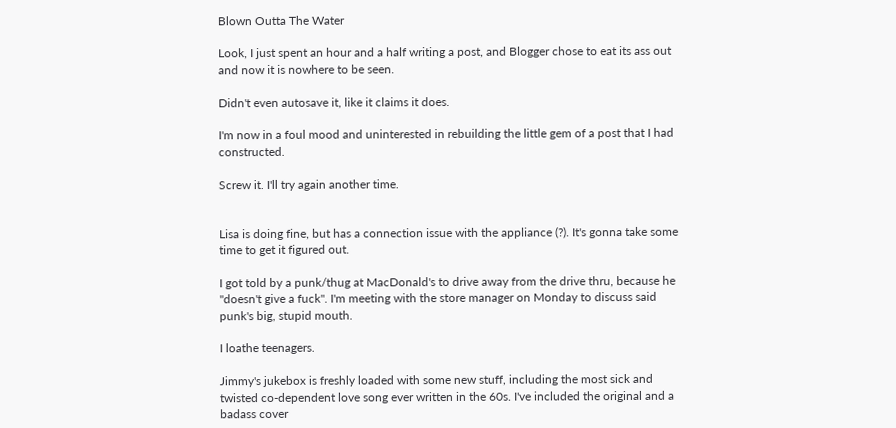Blown Outta The Water

Look, I just spent an hour and a half writing a post, and Blogger chose to eat its ass out and now it is nowhere to be seen.

Didn't even autosave it, like it claims it does.

I'm now in a foul mood and uninterested in rebuilding the little gem of a post that I had constructed.

Screw it. I'll try again another time.


Lisa is doing fine, but has a connection issue with the appliance (?). It's gonna take some time to get it figured out.

I got told by a punk/thug at MacDonald's to drive away from the drive thru, because he "doesn't give a fuck". I'm meeting with the store manager on Monday to discuss said punk's big, stupid mouth.

I loathe teenagers.

Jimmy's jukebox is freshly loaded with some new stuff, including the most sick and twisted co-dependent love song ever written in the 60s. I've included the original and a badass cover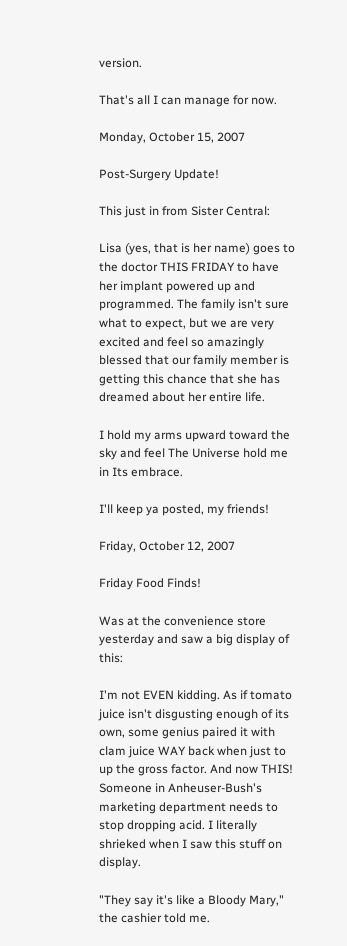version.

That's all I can manage for now.

Monday, October 15, 2007

Post-Surgery Update!

This just in from Sister Central:

Lisa (yes, that is her name) goes to the doctor THIS FRIDAY to have her implant powered up and programmed. The family isn't sure what to expect, but we are very excited and feel so amazingly blessed that our family member is getting this chance that she has dreamed about her entire life.

I hold my arms upward toward the sky and feel The Universe hold me in Its embrace.

I'll keep ya posted, my friends!

Friday, October 12, 2007

Friday Food Finds!

Was at the convenience store yesterday and saw a big display of this:

I'm not EVEN kidding. As if tomato juice isn't disgusting enough of its own, some genius paired it with clam juice WAY back when just to up the gross factor. And now THIS! Someone in Anheuser-Bush's marketing department needs to stop dropping acid. I literally shrieked when I saw this stuff on display.

"They say it's like a Bloody Mary," the cashier told me.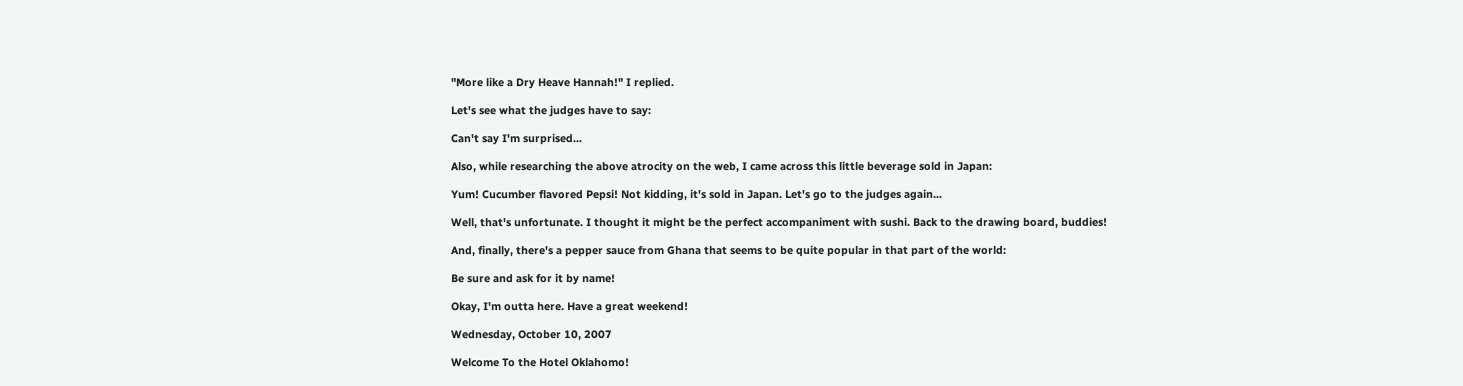"More like a Dry Heave Hannah!" I replied.

Let's see what the judges have to say:

Can't say I'm surprised...

Also, while researching the above atrocity on the web, I came across this little beverage sold in Japan:

Yum! Cucumber flavored Pepsi! Not kidding, it's sold in Japan. Let's go to the judges again...

Well, that's unfortunate. I thought it might be the perfect accompaniment with sushi. Back to the drawing board, buddies!

And, finally, there's a pepper sauce from Ghana that seems to be quite popular in that part of the world:

Be sure and ask for it by name!

Okay, I'm outta here. Have a great weekend!

Wednesday, October 10, 2007

Welcome To the Hotel Oklahomo!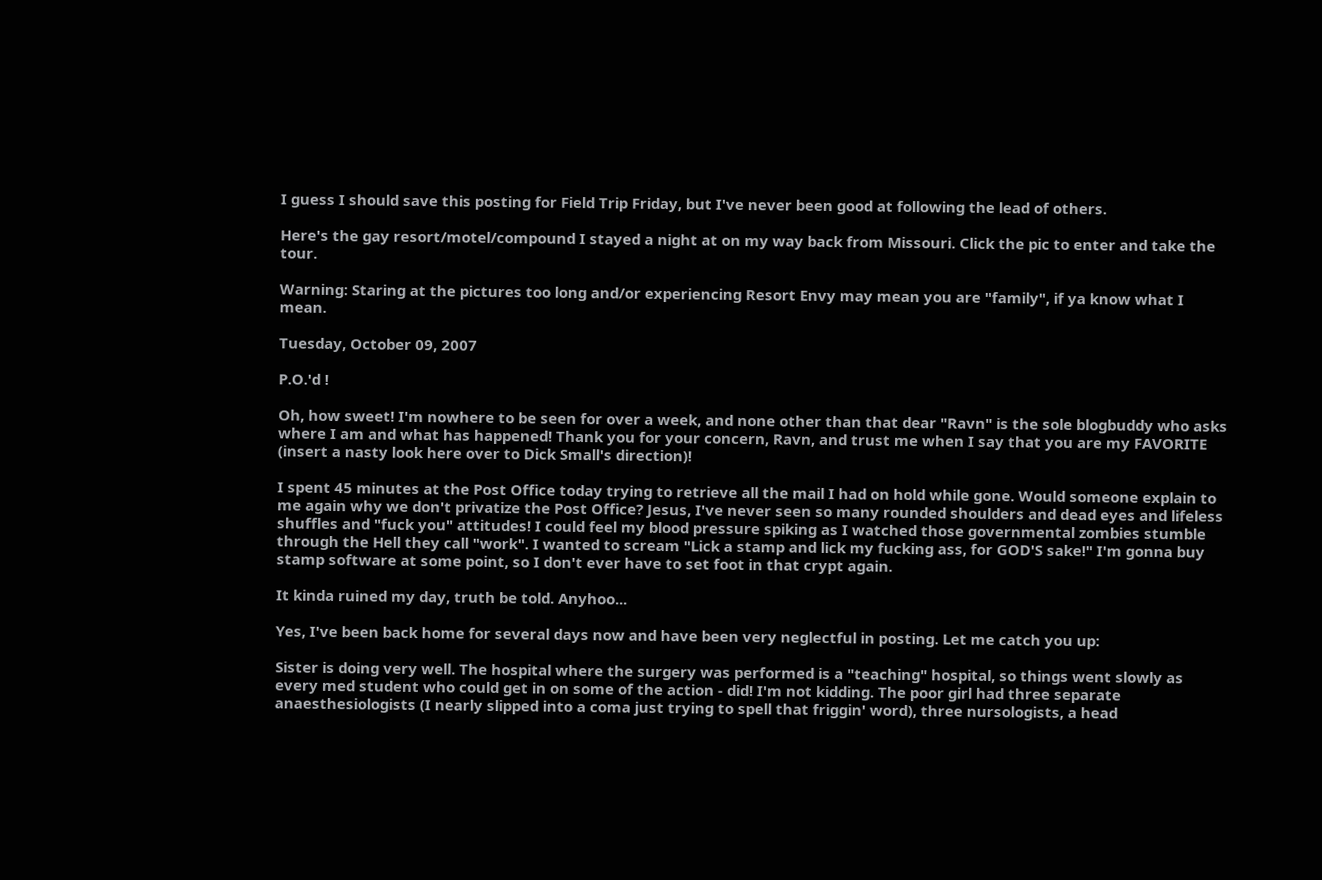I guess I should save this posting for Field Trip Friday, but I've never been good at following the lead of others.

Here's the gay resort/motel/compound I stayed a night at on my way back from Missouri. Click the pic to enter and take the tour.

Warning: Staring at the pictures too long and/or experiencing Resort Envy may mean you are "family", if ya know what I mean.

Tuesday, October 09, 2007

P.O.'d !

Oh, how sweet! I'm nowhere to be seen for over a week, and none other than that dear "Ravn" is the sole blogbuddy who asks where I am and what has happened! Thank you for your concern, Ravn, and trust me when I say that you are my FAVORITE (insert a nasty look here over to Dick Small's direction)!

I spent 45 minutes at the Post Office today trying to retrieve all the mail I had on hold while gone. Would someone explain to me again why we don't privatize the Post Office? Jesus, I've never seen so many rounded shoulders and dead eyes and lifeless shuffles and "fuck you" attitudes! I could feel my blood pressure spiking as I watched those governmental zombies stumble through the Hell they call "work". I wanted to scream "Lick a stamp and lick my fucking ass, for GOD'S sake!" I'm gonna buy stamp software at some point, so I don't ever have to set foot in that crypt again.

It kinda ruined my day, truth be told. Anyhoo...

Yes, I've been back home for several days now and have been very neglectful in posting. Let me catch you up:

Sister is doing very well. The hospital where the surgery was performed is a "teaching" hospital, so things went slowly as every med student who could get in on some of the action - did! I'm not kidding. The poor girl had three separate anaesthesiologists (I nearly slipped into a coma just trying to spell that friggin' word), three nursologists, a head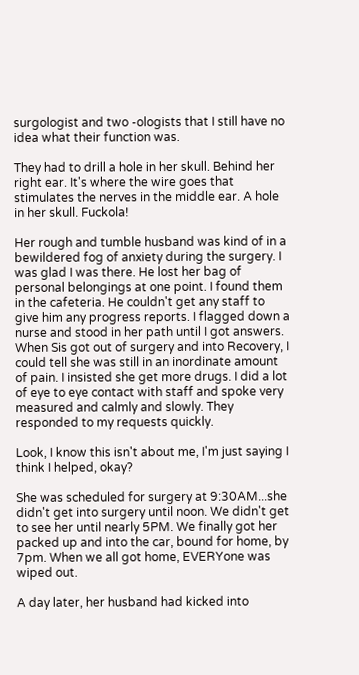surgologist and two -ologists that I still have no idea what their function was.

They had to drill a hole in her skull. Behind her right ear. It's where the wire goes that stimulates the nerves in the middle ear. A hole in her skull. Fuckola!

Her rough and tumble husband was kind of in a bewildered fog of anxiety during the surgery. I was glad I was there. He lost her bag of personal belongings at one point. I found them in the cafeteria. He couldn't get any staff to give him any progress reports. I flagged down a nurse and stood in her path until I got answers. When Sis got out of surgery and into Recovery, I could tell she was still in an inordinate amount of pain. I insisted she get more drugs. I did a lot of eye to eye contact with staff and spoke very measured and calmly and slowly. They responded to my requests quickly.

Look, I know this isn't about me, I'm just saying I think I helped, okay?

She was scheduled for surgery at 9:30AM...she didn't get into surgery until noon. We didn't get to see her until nearly 5PM. We finally got her packed up and into the car, bound for home, by 7pm. When we all got home, EVERYone was wiped out.

A day later, her husband had kicked into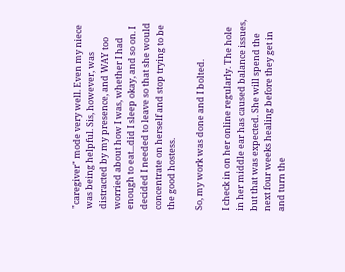"caregiver" mode very well. Even my niece was being helpful. Sis, however, was distracted by my presence, and WAY too worried about how I was, whether I had enough to eat...did I sleep okay, and so on. I decided I needed to leave so that she would concentrate on herself and stop trying to be the good hostess.

So, my work was done and I bolted.

I check in on her online regularly. The hole in her middle ear has caused balance issues, but that was expected. She will spend the next four weeks healing before they get in and turn the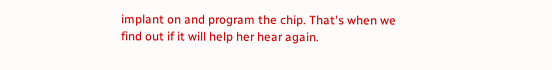implant on and program the chip. That's when we find out if it will help her hear again.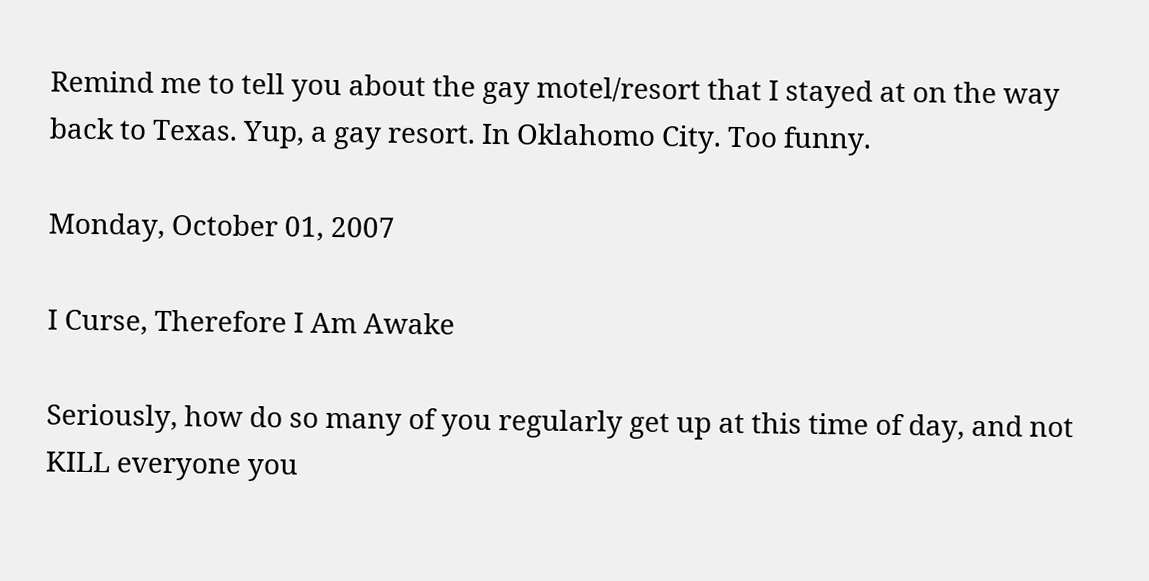Remind me to tell you about the gay motel/resort that I stayed at on the way back to Texas. Yup, a gay resort. In Oklahomo City. Too funny.

Monday, October 01, 2007

I Curse, Therefore I Am Awake

Seriously, how do so many of you regularly get up at this time of day, and not KILL everyone you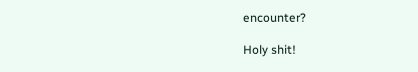encounter?

Holy shit!